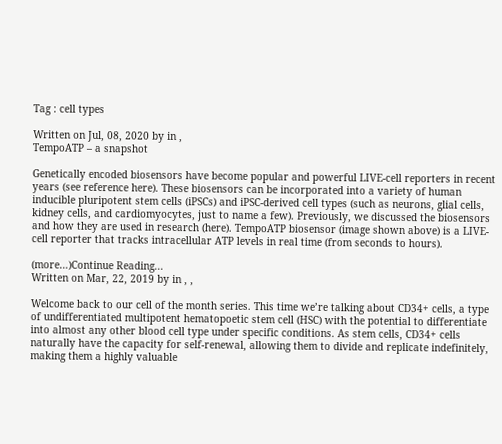Tag : cell types

Written on Jul, 08, 2020 by in ,
TempoATP – a snapshot

Genetically encoded biosensors have become popular and powerful LIVE-cell reporters in recent years (see reference here). These biosensors can be incorporated into a variety of human inducible pluripotent stem cells (iPSCs) and iPSC-derived cell types (such as neurons, glial cells, kidney cells, and cardiomyocytes, just to name a few). Previously, we discussed the biosensors and how they are used in research (here). TempoATP biosensor (image shown above) is a LIVE-cell reporter that tracks intracellular ATP levels in real time (from seconds to hours).

(more…)Continue Reading...
Written on Mar, 22, 2019 by in , ,

Welcome back to our cell of the month series. This time we’re talking about CD34+ cells, a type of undifferentiated multipotent hematopoetic stem cell (HSC) with the potential to differentiate into almost any other blood cell type under specific conditions. As stem cells, CD34+ cells naturally have the capacity for self-renewal, allowing them to divide and replicate indefinitely, making them a highly valuable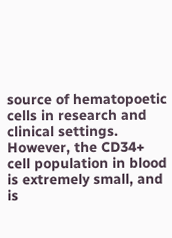source of hematopoetic cells in research and clinical settings. However, the CD34+ cell population in blood is extremely small, and is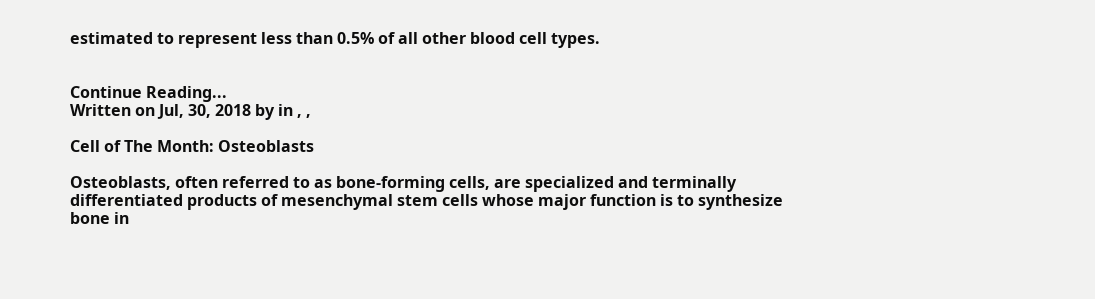estimated to represent less than 0.5% of all other blood cell types.


Continue Reading...
Written on Jul, 30, 2018 by in , ,

Cell of The Month: Osteoblasts

Osteoblasts, often referred to as bone-forming cells, are specialized and terminally differentiated products of mesenchymal stem cells whose major function is to synthesize bone in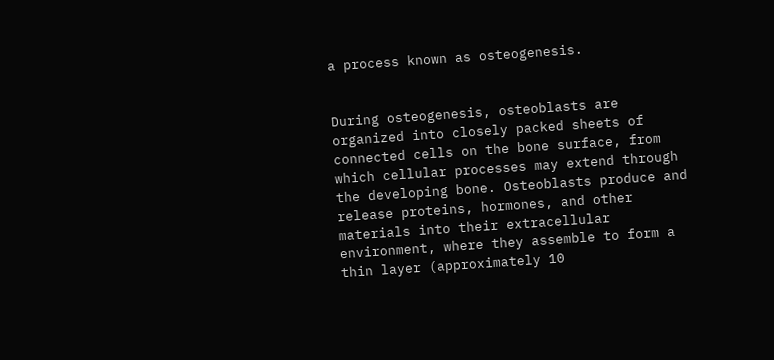a process known as osteogenesis.


During osteogenesis, osteoblasts are organized into closely packed sheets of connected cells on the bone surface, from which cellular processes may extend through the developing bone. Osteoblasts produce and release proteins, hormones, and other materials into their extracellular environment, where they assemble to form a thin layer (approximately 10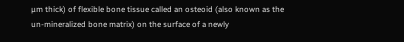µm thick) of flexible bone tissue called an osteoid (also known as the un-mineralized bone matrix) on the surface of a newly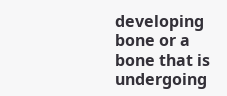developing bone or a bone that is undergoing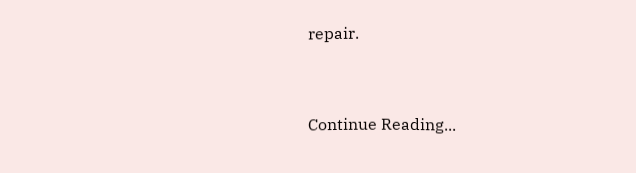repair.


Continue Reading...